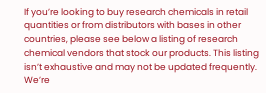If you’re looking to buy research chemicals in retail quantities or from distributors with bases in other countries, please see below a listing of research chemical vendors that stock our products. This listing isn’t exhaustive and may not be updated frequently. We’re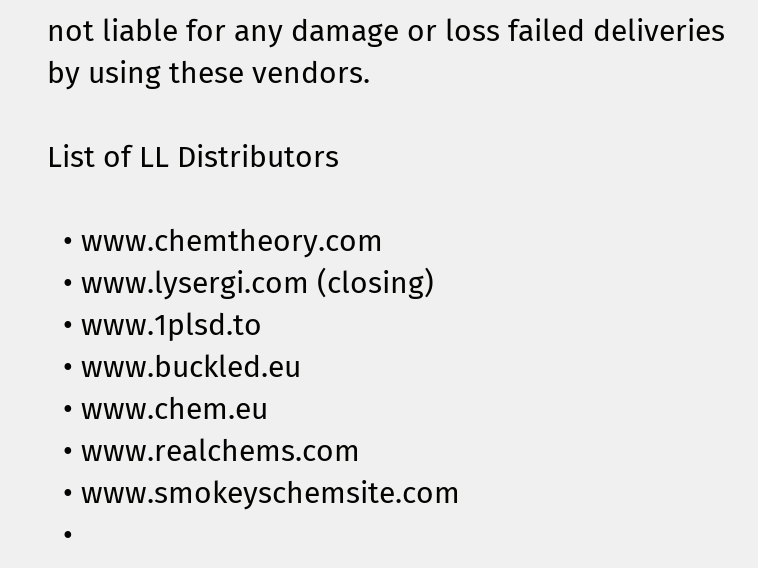not liable for any damage or loss failed deliveries by using these vendors.

List of LL Distributors

  • www.chemtheory.com
  • www.lysergi.com (closing)
  • www.1plsd.to
  • www.buckled.eu
  • www.chem.eu
  • www.realchems.com
  • www.smokeyschemsite.com
  •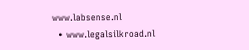www.labsense.nl
  • www.legalsilkroad.nl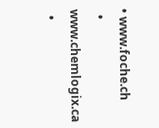• www.foche.ch
  • www.chemlogix.ca
  •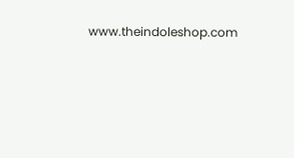www.theindoleshop.com